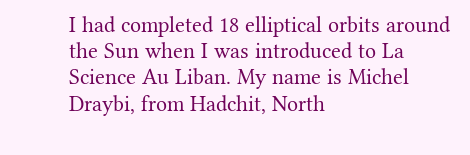I had completed 18 elliptical orbits around the Sun when I was introduced to La Science Au Liban. My name is Michel Draybi, from Hadchit, North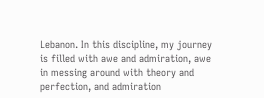Lebanon. In this discipline, my journey is filled with awe and admiration, awe in messing around with theory and perfection, and admiration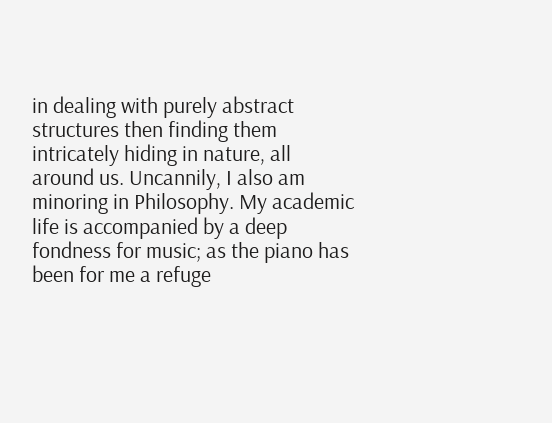in dealing with purely abstract structures then finding them intricately hiding in nature, all around us. Uncannily, I also am minoring in Philosophy. My academic life is accompanied by a deep fondness for music; as the piano has been for me a refuge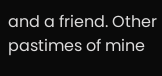and a friend. Other pastimes of mine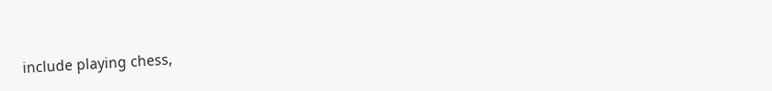include playing chess,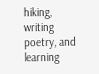hiking, writing poetry, and learning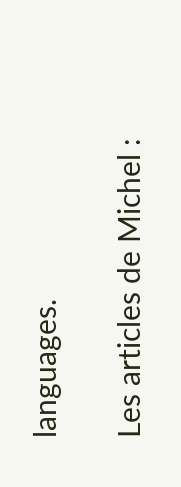languages.

Les articles de Michel :